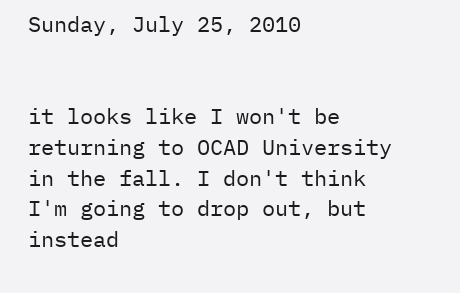Sunday, July 25, 2010


it looks like I won't be returning to OCAD University in the fall. I don't think I'm going to drop out, but instead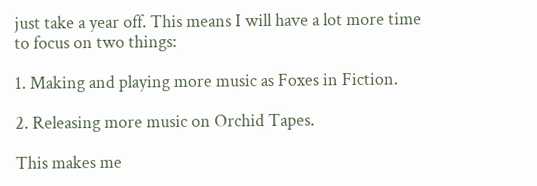just take a year off. This means I will have a lot more time to focus on two things:

1. Making and playing more music as Foxes in Fiction.

2. Releasing more music on Orchid Tapes.

This makes me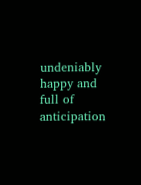undeniably happy and full of anticipation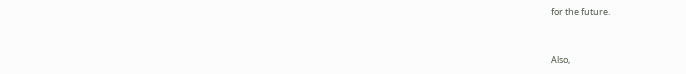for the future.


Also,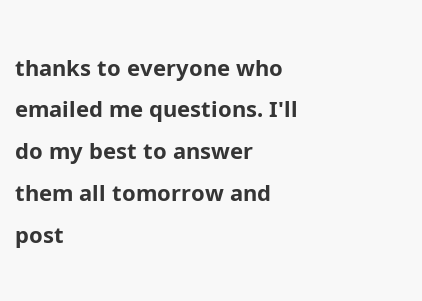thanks to everyone who emailed me questions. I'll do my best to answer them all tomorrow and post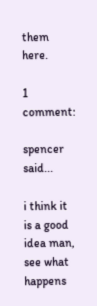them here.

1 comment:

spencer said...

i think it is a good idea man, see what happens